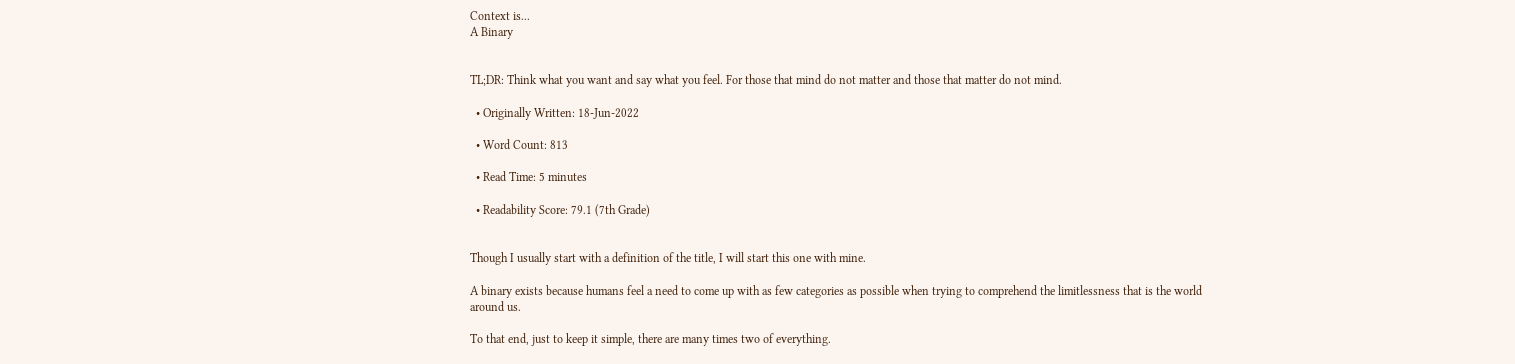Context is...
A Binary


TL;DR: Think what you want and say what you feel. For those that mind do not matter and those that matter do not mind.

  • Originally Written: 18-Jun-2022

  • Word Count: 813

  • Read Time: 5 minutes

  • Readability Score: 79.1 (7th Grade)


Though I usually start with a definition of the title, I will start this one with mine.

A binary exists because humans feel a need to come up with as few categories as possible when trying to comprehend the limitlessness that is the world around us.

To that end, just to keep it simple, there are many times two of everything.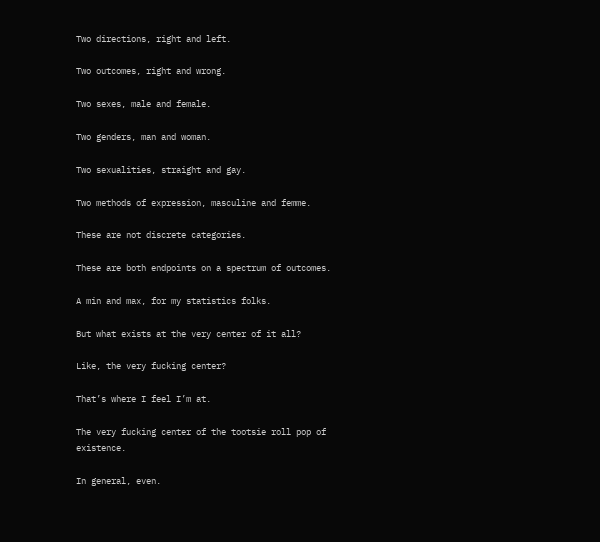Two directions, right and left.

Two outcomes, right and wrong.

Two sexes, male and female.

Two genders, man and woman.

Two sexualities, straight and gay.

Two methods of expression, masculine and femme.

These are not discrete categories.

These are both endpoints on a spectrum of outcomes.

A min and max, for my statistics folks.

But what exists at the very center of it all?

Like, the very fucking center?

That’s where I feel I’m at.

The very fucking center of the tootsie roll pop of existence.

In general, even.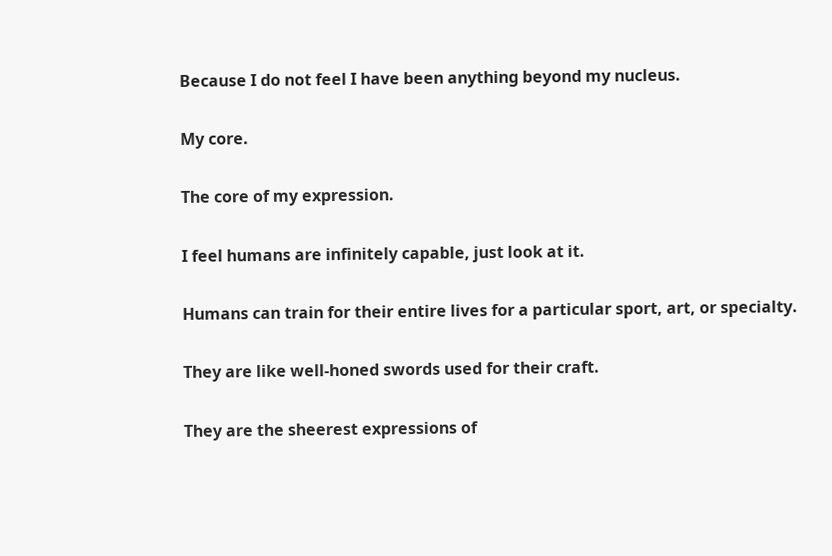Because I do not feel I have been anything beyond my nucleus.

My core.

The core of my expression.

I feel humans are infinitely capable, just look at it.

Humans can train for their entire lives for a particular sport, art, or specialty.

They are like well-honed swords used for their craft.

They are the sheerest expressions of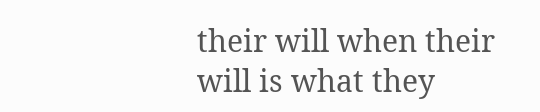their will when their will is what they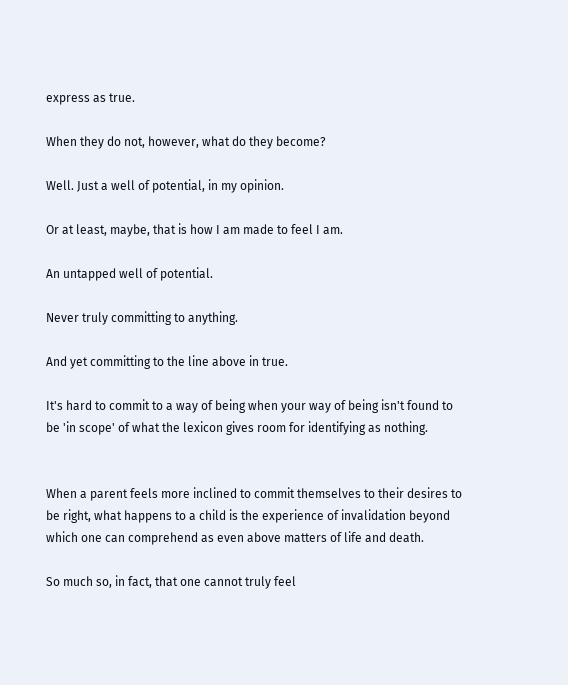express as true.

When they do not, however, what do they become?

Well. Just a well of potential, in my opinion.

Or at least, maybe, that is how I am made to feel I am.

An untapped well of potential.

Never truly committing to anything.

And yet committing to the line above in true.

It's hard to commit to a way of being when your way of being isn't found to be 'in scope' of what the lexicon gives room for identifying as nothing.


When a parent feels more inclined to commit themselves to their desires to be right, what happens to a child is the experience of invalidation beyond which one can comprehend as even above matters of life and death.

So much so, in fact, that one cannot truly feel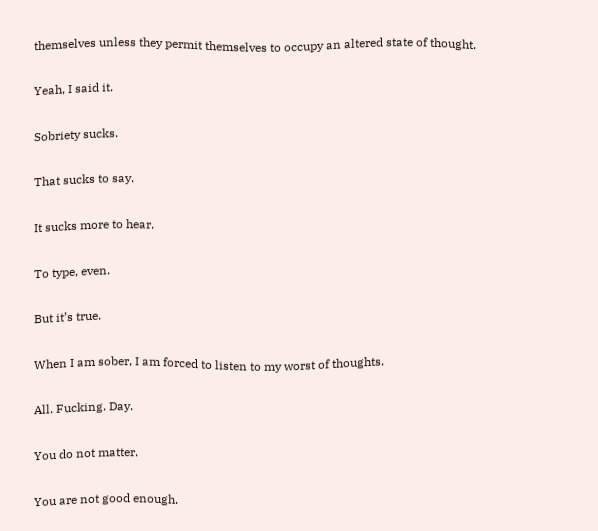themselves unless they permit themselves to occupy an altered state of thought.

Yeah, I said it.

Sobriety sucks.

That sucks to say.

It sucks more to hear.

To type, even.

But it’s true.

When I am sober, I am forced to listen to my worst of thoughts.

All. Fucking. Day.

You do not matter.

You are not good enough.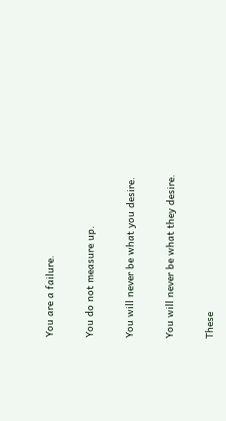You are a failure.

You do not measure up.

You will never be what you desire.

You will never be what they desire.

These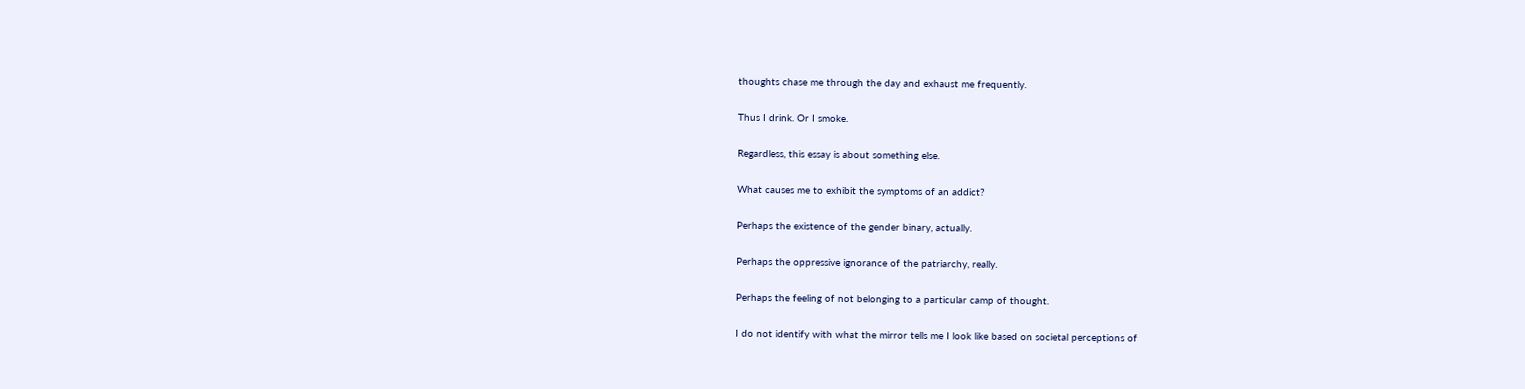thoughts chase me through the day and exhaust me frequently.

Thus I drink. Or I smoke.

Regardless, this essay is about something else.

What causes me to exhibit the symptoms of an addict?

Perhaps the existence of the gender binary, actually.

Perhaps the oppressive ignorance of the patriarchy, really.

Perhaps the feeling of not belonging to a particular camp of thought.

I do not identify with what the mirror tells me I look like based on societal perceptions of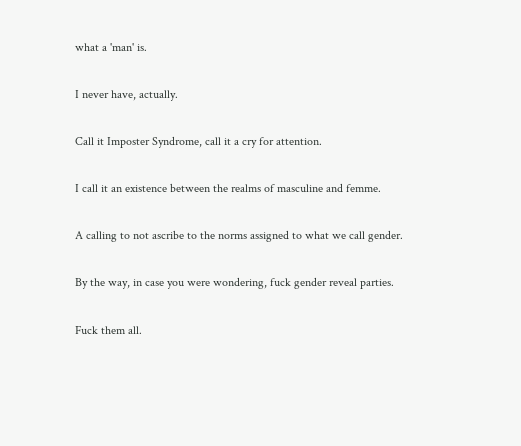what a 'man' is.

I never have, actually.

Call it Imposter Syndrome, call it a cry for attention.

I call it an existence between the realms of masculine and femme.

A calling to not ascribe to the norms assigned to what we call gender.

By the way, in case you were wondering, fuck gender reveal parties.

Fuck them all.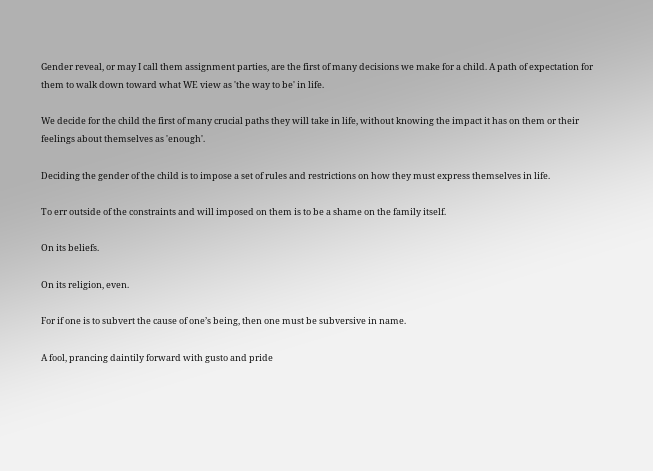Gender reveal, or may I call them assignment parties, are the first of many decisions we make for a child. A path of expectation for them to walk down toward what WE view as 'the way to be' in life.

We decide for the child the first of many crucial paths they will take in life, without knowing the impact it has on them or their feelings about themselves as 'enough'.

Deciding the gender of the child is to impose a set of rules and restrictions on how they must express themselves in life.

To err outside of the constraints and will imposed on them is to be a shame on the family itself.

On its beliefs.

On its religion, even.

For if one is to subvert the cause of one’s being, then one must be subversive in name.

A fool, prancing daintily forward with gusto and pride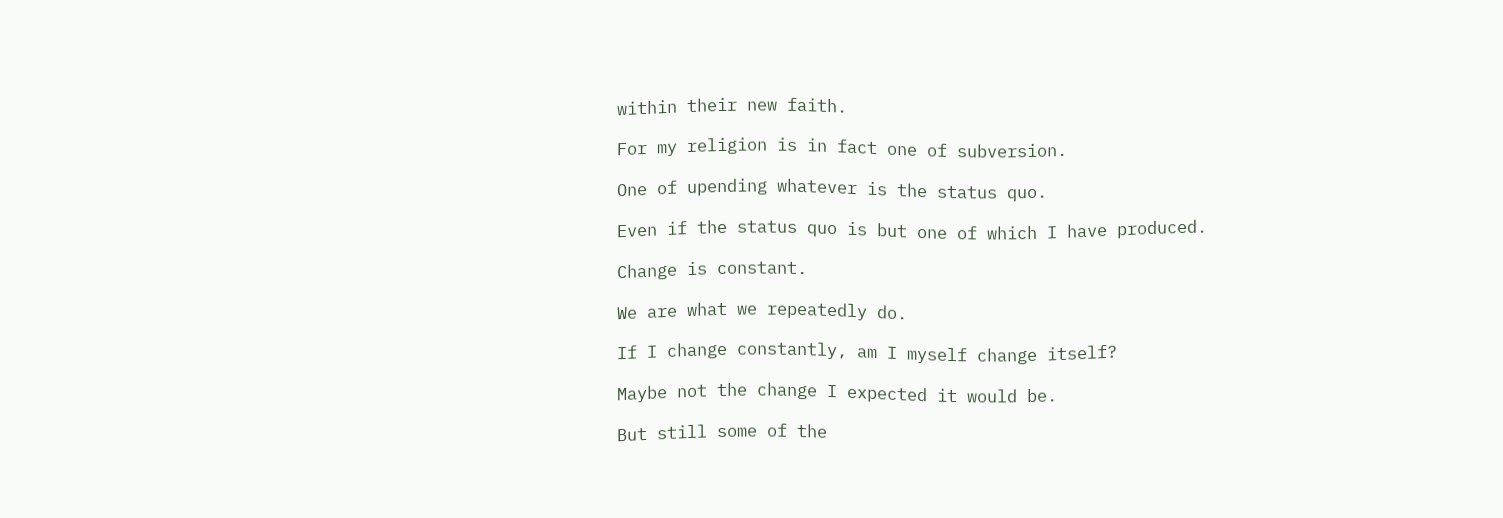within their new faith.

For my religion is in fact one of subversion.

One of upending whatever is the status quo.

Even if the status quo is but one of which I have produced.

Change is constant.

We are what we repeatedly do.

If I change constantly, am I myself change itself?

Maybe not the change I expected it would be.

But still some of the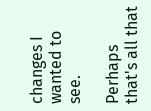changes I wanted to see.

Perhaps that's all that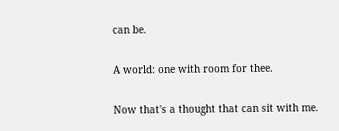can be.

A world: one with room for thee.

Now that's a thought that can sit with me.